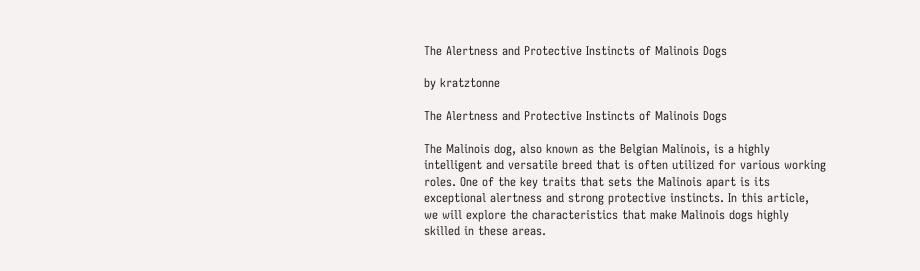The Alertness and Protective Instincts of Malinois Dogs

by kratztonne

The Alertness and Protective Instincts of Malinois Dogs

The Malinois dog‚ also known as the Belgian Malinois‚ is a highly intelligent and versatile breed that is often utilized for various working roles. One of the key traits that sets the Malinois apart is its exceptional alertness and strong protective instincts. In this article‚ we will explore the characteristics that make Malinois dogs highly skilled in these areas.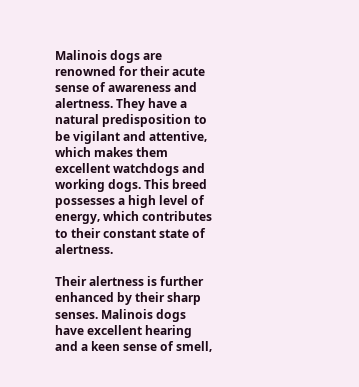Malinois dogs are renowned for their acute sense of awareness and alertness. They have a natural predisposition to be vigilant and attentive‚ which makes them excellent watchdogs and working dogs. This breed possesses a high level of energy‚ which contributes to their constant state of alertness.

Their alertness is further enhanced by their sharp senses. Malinois dogs have excellent hearing and a keen sense of smell‚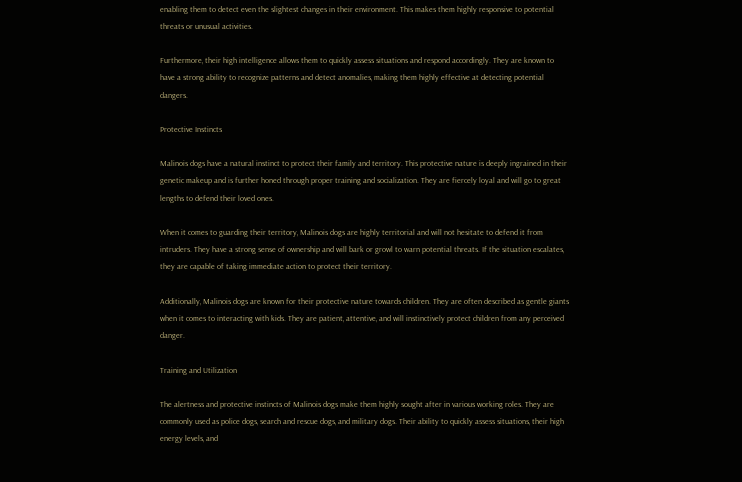enabling them to detect even the slightest changes in their environment. This makes them highly responsive to potential threats or unusual activities.

Furthermore‚ their high intelligence allows them to quickly assess situations and respond accordingly. They are known to have a strong ability to recognize patterns and detect anomalies‚ making them highly effective at detecting potential dangers.

Protective Instincts

Malinois dogs have a natural instinct to protect their family and territory. This protective nature is deeply ingrained in their genetic makeup and is further honed through proper training and socialization. They are fiercely loyal and will go to great lengths to defend their loved ones.

When it comes to guarding their territory‚ Malinois dogs are highly territorial and will not hesitate to defend it from intruders. They have a strong sense of ownership and will bark or growl to warn potential threats. If the situation escalates‚ they are capable of taking immediate action to protect their territory.

Additionally‚ Malinois dogs are known for their protective nature towards children. They are often described as gentle giants when it comes to interacting with kids. They are patient‚ attentive‚ and will instinctively protect children from any perceived danger.

Training and Utilization

The alertness and protective instincts of Malinois dogs make them highly sought after in various working roles. They are commonly used as police dogs‚ search and rescue dogs‚ and military dogs. Their ability to quickly assess situations‚ their high energy levels‚ and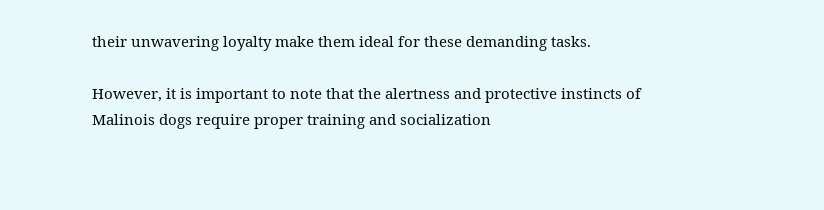their unwavering loyalty make them ideal for these demanding tasks.

However‚ it is important to note that the alertness and protective instincts of Malinois dogs require proper training and socialization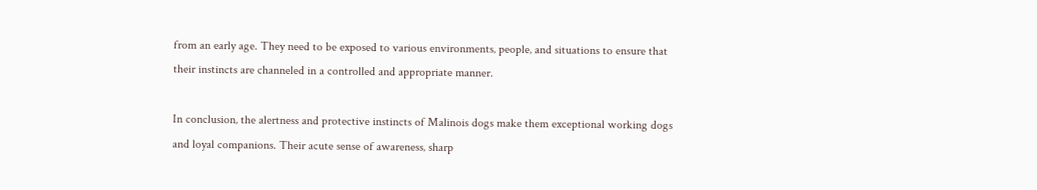from an early age. They need to be exposed to various environments‚ people‚ and situations to ensure that their instincts are channeled in a controlled and appropriate manner.

In conclusion‚ the alertness and protective instincts of Malinois dogs make them exceptional working dogs and loyal companions. Their acute sense of awareness‚ sharp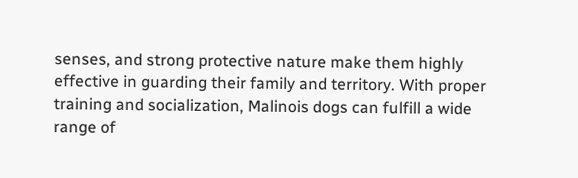senses‚ and strong protective nature make them highly effective in guarding their family and territory. With proper training and socialization‚ Malinois dogs can fulfill a wide range of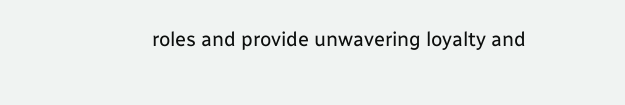roles and provide unwavering loyalty and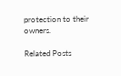protection to their owners.

Related Posts